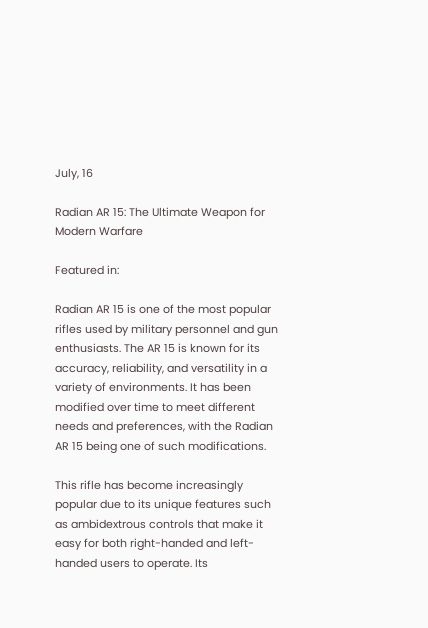July, 16

Radian AR 15: The Ultimate Weapon for Modern Warfare

Featured in:

Radian AR 15 is one of the most popular rifles used by military personnel and gun enthusiasts. The AR 15 is known for its accuracy, reliability, and versatility in a variety of environments. It has been modified over time to meet different needs and preferences, with the Radian AR 15 being one of such modifications.

This rifle has become increasingly popular due to its unique features such as ambidextrous controls that make it easy for both right-handed and left-handed users to operate. Its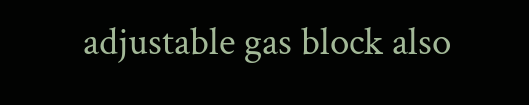adjustable gas block also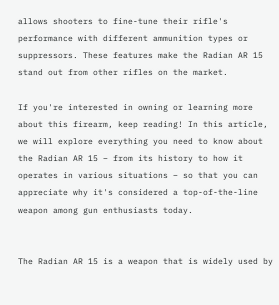allows shooters to fine-tune their rifle's performance with different ammunition types or suppressors. These features make the Radian AR 15 stand out from other rifles on the market.

If you're interested in owning or learning more about this firearm, keep reading! In this article, we will explore everything you need to know about the Radian AR 15 – from its history to how it operates in various situations – so that you can appreciate why it's considered a top-of-the-line weapon among gun enthusiasts today.


The Radian AR 15 is a weapon that is widely used by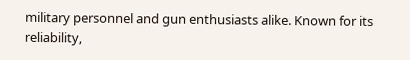military personnel and gun enthusiasts alike. Known for its reliability,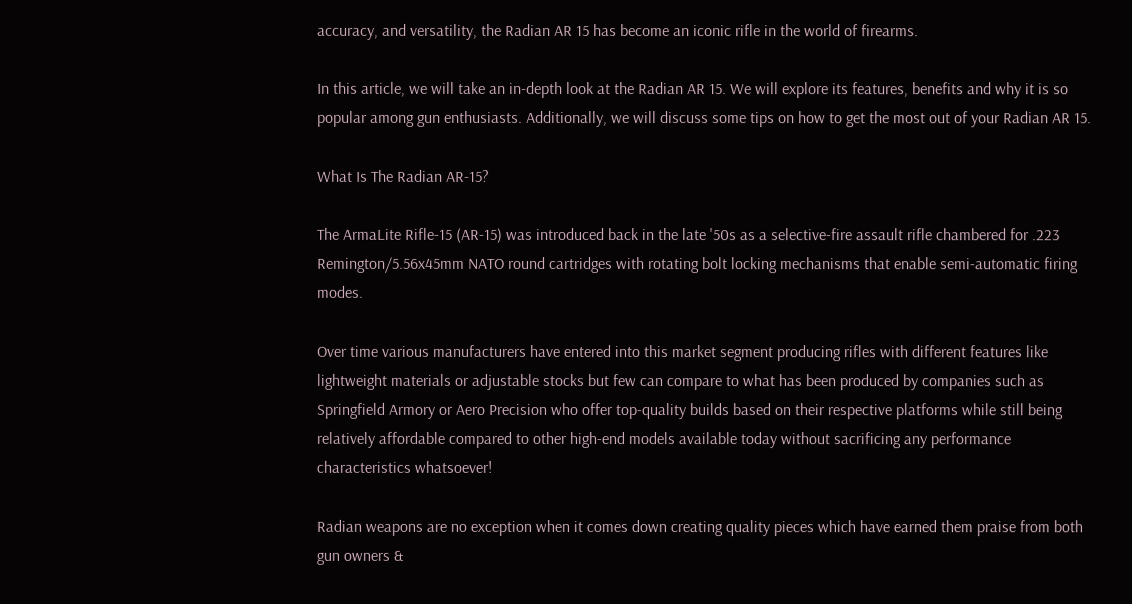accuracy, and versatility, the Radian AR 15 has become an iconic rifle in the world of firearms.

In this article, we will take an in-depth look at the Radian AR 15. We will explore its features, benefits and why it is so popular among gun enthusiasts. Additionally, we will discuss some tips on how to get the most out of your Radian AR 15.

What Is The Radian AR-15?

The ArmaLite Rifle-15 (AR-15) was introduced back in the late '50s as a selective-fire assault rifle chambered for .223 Remington/5.56x45mm NATO round cartridges with rotating bolt locking mechanisms that enable semi-automatic firing modes.

Over time various manufacturers have entered into this market segment producing rifles with different features like lightweight materials or adjustable stocks but few can compare to what has been produced by companies such as Springfield Armory or Aero Precision who offer top-quality builds based on their respective platforms while still being relatively affordable compared to other high-end models available today without sacrificing any performance characteristics whatsoever!

Radian weapons are no exception when it comes down creating quality pieces which have earned them praise from both gun owners &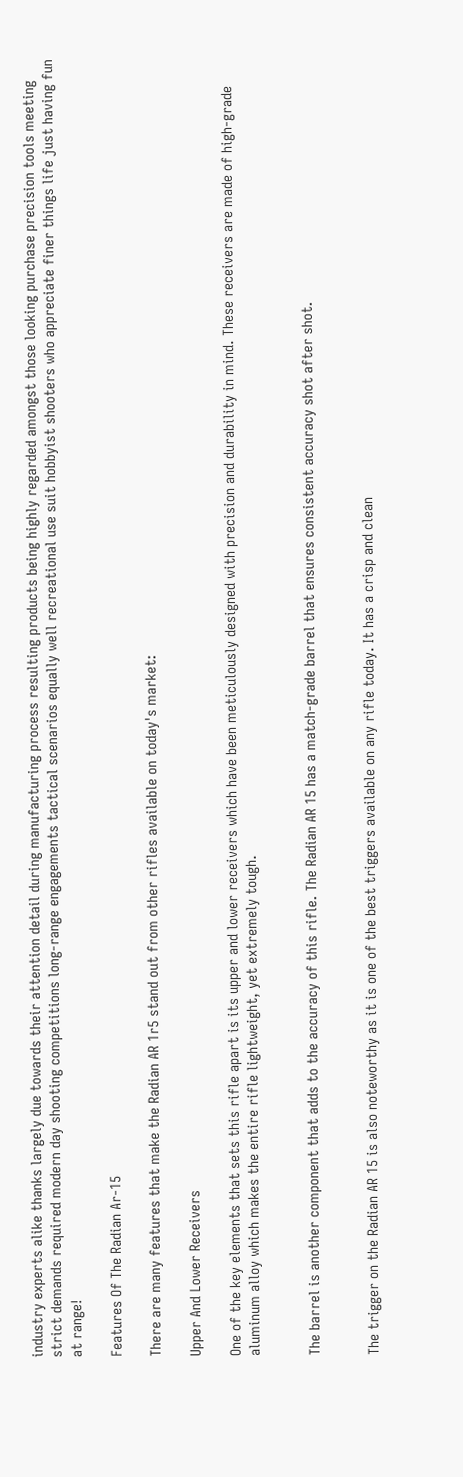industry experts alike thanks largely due towards their attention detail during manufacturing process resulting products being highly regarded amongst those looking purchase precision tools meeting strict demands required modern day shooting competitions long-range engagements tactical scenarios equally well recreational use suit hobbyist shooters who appreciate finer things life just having fun at range!

Features Of The Radian Ar-15

There are many features that make the Radian AR 1r5 stand out from other rifles available on today's market:

Upper And Lower Receivers

One of the key elements that sets this rifle apart is its upper and lower receivers which have been meticulously designed with precision and durability in mind. These receivers are made of high-grade aluminum alloy which makes the entire rifle lightweight, yet extremely tough.


The barrel is another component that adds to the accuracy of this rifle. The Radian AR 15 has a match-grade barrel that ensures consistent accuracy shot after shot.


The trigger on the Radian AR 15 is also noteworthy as it is one of the best triggers available on any rifle today. It has a crisp and clean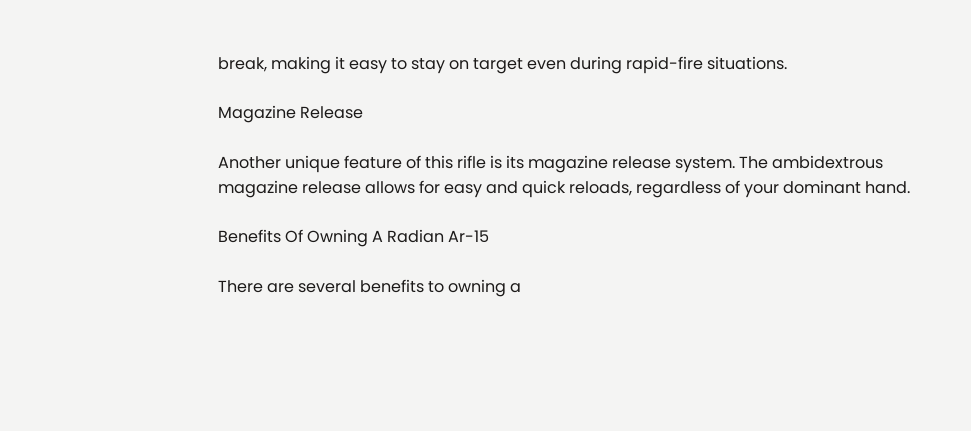break, making it easy to stay on target even during rapid-fire situations.

Magazine Release

Another unique feature of this rifle is its magazine release system. The ambidextrous magazine release allows for easy and quick reloads, regardless of your dominant hand.

Benefits Of Owning A Radian Ar-15

There are several benefits to owning a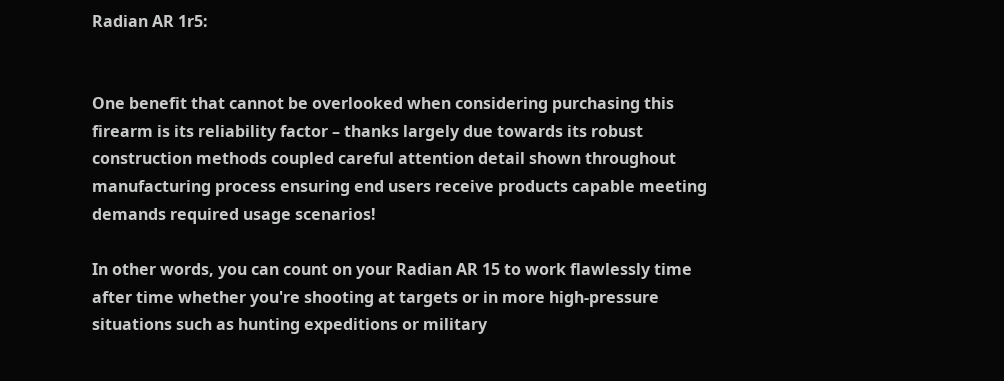Radian AR 1r5:


One benefit that cannot be overlooked when considering purchasing this firearm is its reliability factor – thanks largely due towards its robust construction methods coupled careful attention detail shown throughout manufacturing process ensuring end users receive products capable meeting demands required usage scenarios!

In other words, you can count on your Radian AR 15 to work flawlessly time after time whether you're shooting at targets or in more high-pressure situations such as hunting expeditions or military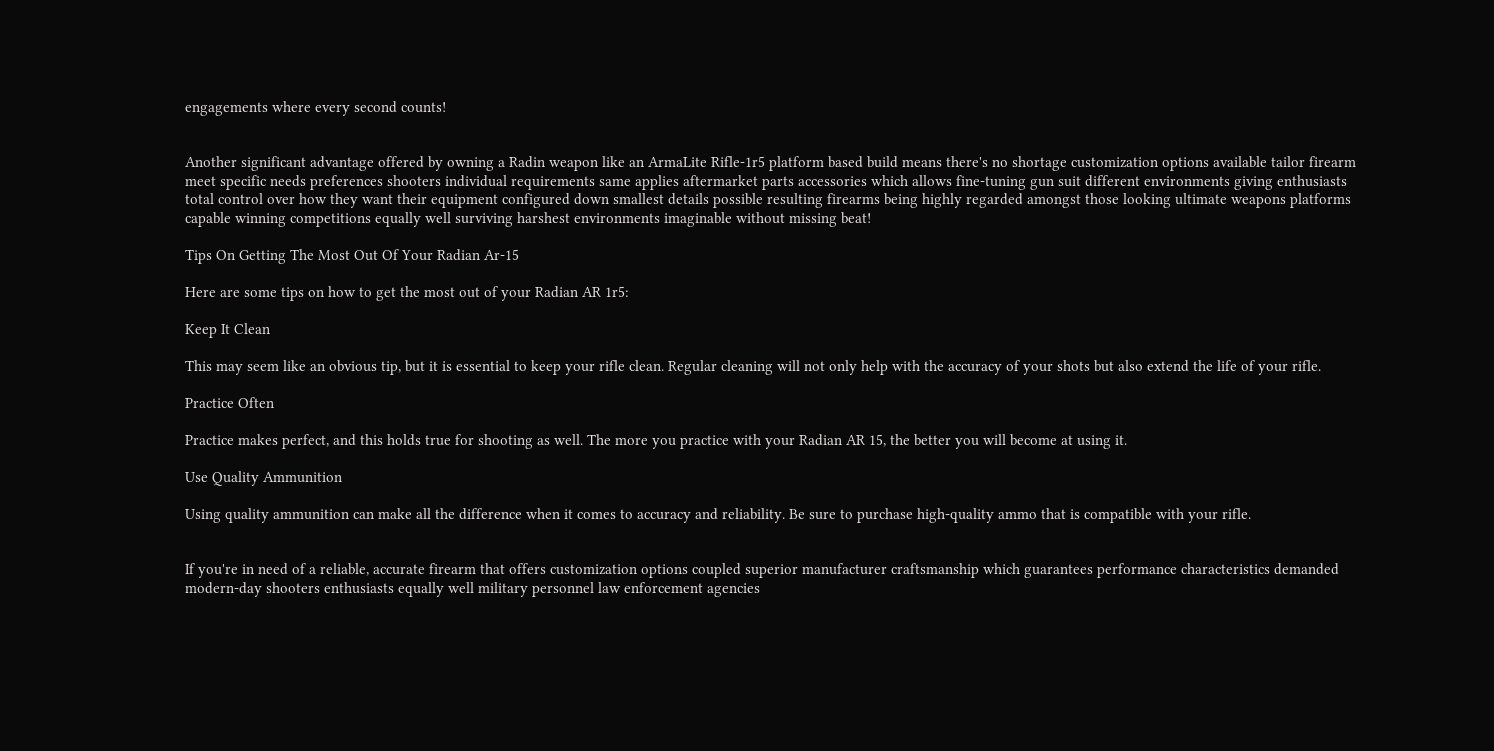engagements where every second counts!


Another significant advantage offered by owning a Radin weapon like an ArmaLite Rifle-1r5 platform based build means there's no shortage customization options available tailor firearm meet specific needs preferences shooters individual requirements same applies aftermarket parts accessories which allows fine-tuning gun suit different environments giving enthusiasts total control over how they want their equipment configured down smallest details possible resulting firearms being highly regarded amongst those looking ultimate weapons platforms capable winning competitions equally well surviving harshest environments imaginable without missing beat!

Tips On Getting The Most Out Of Your Radian Ar-15

Here are some tips on how to get the most out of your Radian AR 1r5:

Keep It Clean

This may seem like an obvious tip, but it is essential to keep your rifle clean. Regular cleaning will not only help with the accuracy of your shots but also extend the life of your rifle.

Practice Often

Practice makes perfect, and this holds true for shooting as well. The more you practice with your Radian AR 15, the better you will become at using it.

Use Quality Ammunition

Using quality ammunition can make all the difference when it comes to accuracy and reliability. Be sure to purchase high-quality ammo that is compatible with your rifle.


If you're in need of a reliable, accurate firearm that offers customization options coupled superior manufacturer craftsmanship which guarantees performance characteristics demanded modern-day shooters enthusiasts equally well military personnel law enforcement agencies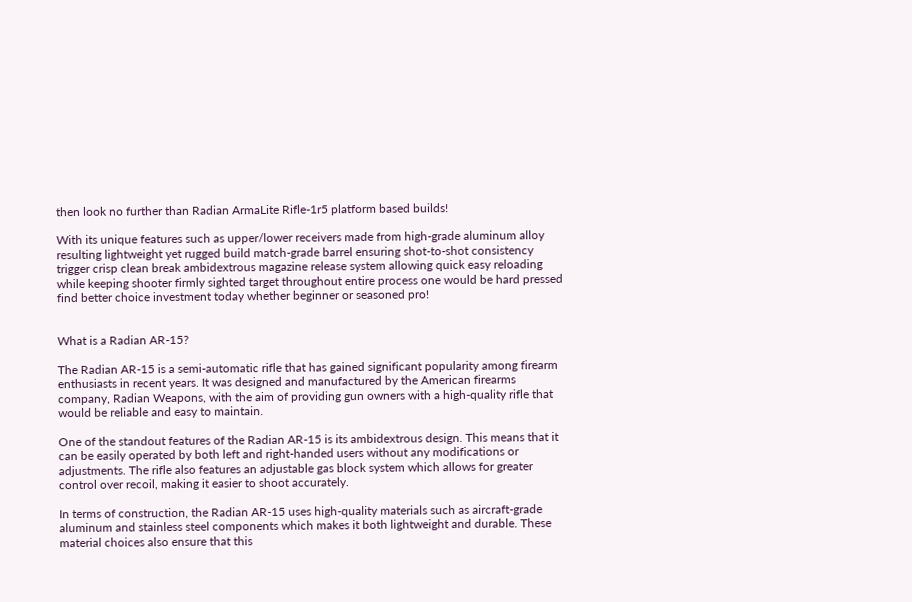then look no further than Radian ArmaLite Rifle-1r5 platform based builds!

With its unique features such as upper/lower receivers made from high-grade aluminum alloy resulting lightweight yet rugged build match-grade barrel ensuring shot-to-shot consistency trigger crisp clean break ambidextrous magazine release system allowing quick easy reloading while keeping shooter firmly sighted target throughout entire process one would be hard pressed find better choice investment today whether beginner or seasoned pro!


What is a Radian AR-15?

The Radian AR-15 is a semi-automatic rifle that has gained significant popularity among firearm enthusiasts in recent years. It was designed and manufactured by the American firearms company, Radian Weapons, with the aim of providing gun owners with a high-quality rifle that would be reliable and easy to maintain.

One of the standout features of the Radian AR-15 is its ambidextrous design. This means that it can be easily operated by both left and right-handed users without any modifications or adjustments. The rifle also features an adjustable gas block system which allows for greater control over recoil, making it easier to shoot accurately.

In terms of construction, the Radian AR-15 uses high-quality materials such as aircraft-grade aluminum and stainless steel components which makes it both lightweight and durable. These material choices also ensure that this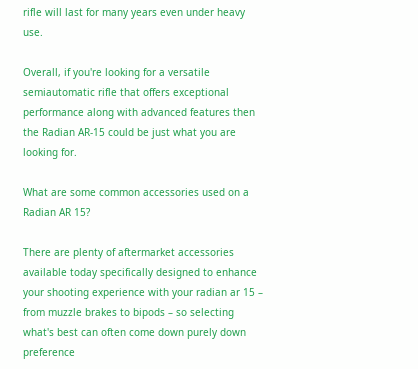rifle will last for many years even under heavy use.

Overall, if you're looking for a versatile semiautomatic rifle that offers exceptional performance along with advanced features then the Radian AR-15 could be just what you are looking for.

What are some common accessories used on a Radian AR 15?

There are plenty of aftermarket accessories available today specifically designed to enhance your shooting experience with your radian ar 15 – from muzzle brakes to bipods – so selecting what's best can often come down purely down preference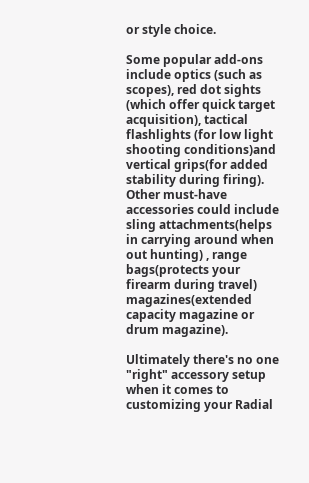or style choice.

Some popular add-ons include optics (such as scopes), red dot sights (which offer quick target acquisition), tactical flashlights (for low light shooting conditions)and vertical grips(for added stability during firing). Other must-have accessories could include sling attachments(helps in carrying around when out hunting) , range bags(protects your firearm during travel) magazines(extended capacity magazine or drum magazine).

Ultimately there's no one "right" accessory setup when it comes to customizing your Radial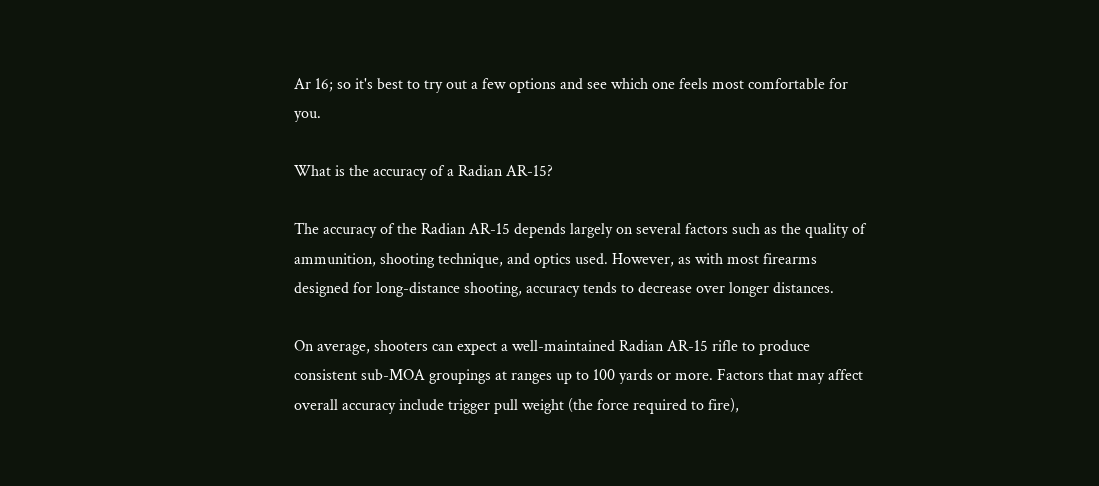Ar 16; so it's best to try out a few options and see which one feels most comfortable for you.

What is the accuracy of a Radian AR-15?

The accuracy of the Radian AR-15 depends largely on several factors such as the quality of ammunition, shooting technique, and optics used. However, as with most firearms designed for long-distance shooting, accuracy tends to decrease over longer distances.

On average, shooters can expect a well-maintained Radian AR-15 rifle to produce consistent sub-MOA groupings at ranges up to 100 yards or more. Factors that may affect overall accuracy include trigger pull weight (the force required to fire),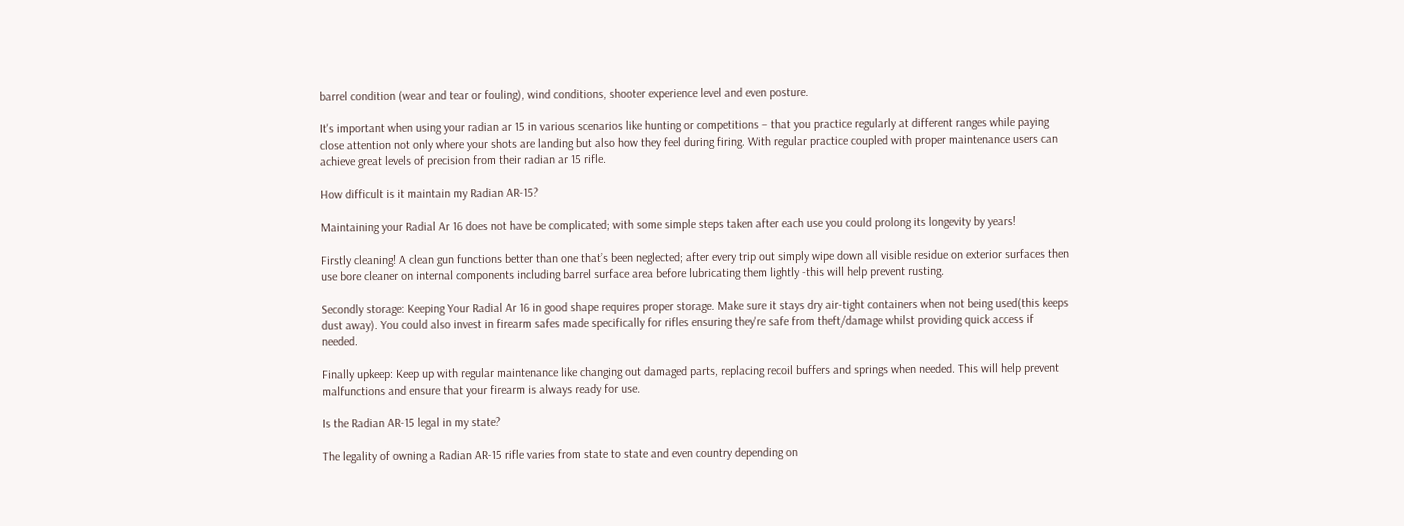barrel condition (wear and tear or fouling), wind conditions, shooter experience level and even posture.

It's important when using your radian ar 15 in various scenarios like hunting or competitions – that you practice regularly at different ranges while paying close attention not only where your shots are landing but also how they feel during firing. With regular practice coupled with proper maintenance users can achieve great levels of precision from their radian ar 15 rifle.

How difficult is it maintain my Radian AR-15?

Maintaining your Radial Ar 16 does not have be complicated; with some simple steps taken after each use you could prolong its longevity by years!

Firstly cleaning! A clean gun functions better than one that’s been neglected; after every trip out simply wipe down all visible residue on exterior surfaces then use bore cleaner on internal components including barrel surface area before lubricating them lightly -this will help prevent rusting.

Secondly storage: Keeping Your Radial Ar 16 in good shape requires proper storage. Make sure it stays dry air-tight containers when not being used(this keeps dust away). You could also invest in firearm safes made specifically for rifles ensuring they're safe from theft/damage whilst providing quick access if needed.

Finally upkeep: Keep up with regular maintenance like changing out damaged parts, replacing recoil buffers and springs when needed. This will help prevent malfunctions and ensure that your firearm is always ready for use.

Is the Radian AR-15 legal in my state?

The legality of owning a Radian AR-15 rifle varies from state to state and even country depending on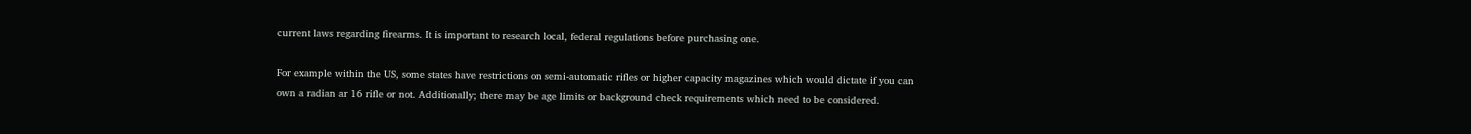current laws regarding firearms. It is important to research local, federal regulations before purchasing one.

For example within the US, some states have restrictions on semi-automatic rifles or higher capacity magazines which would dictate if you can own a radian ar 16 rifle or not. Additionally; there may be age limits or background check requirements which need to be considered.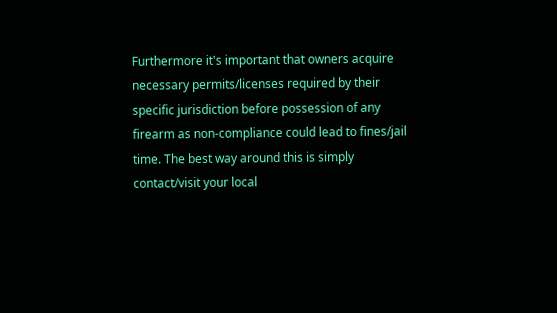Furthermore it's important that owners acquire necessary permits/licenses required by their specific jurisdiction before possession of any firearm as non-compliance could lead to fines/jail time. The best way around this is simply contact/visit your local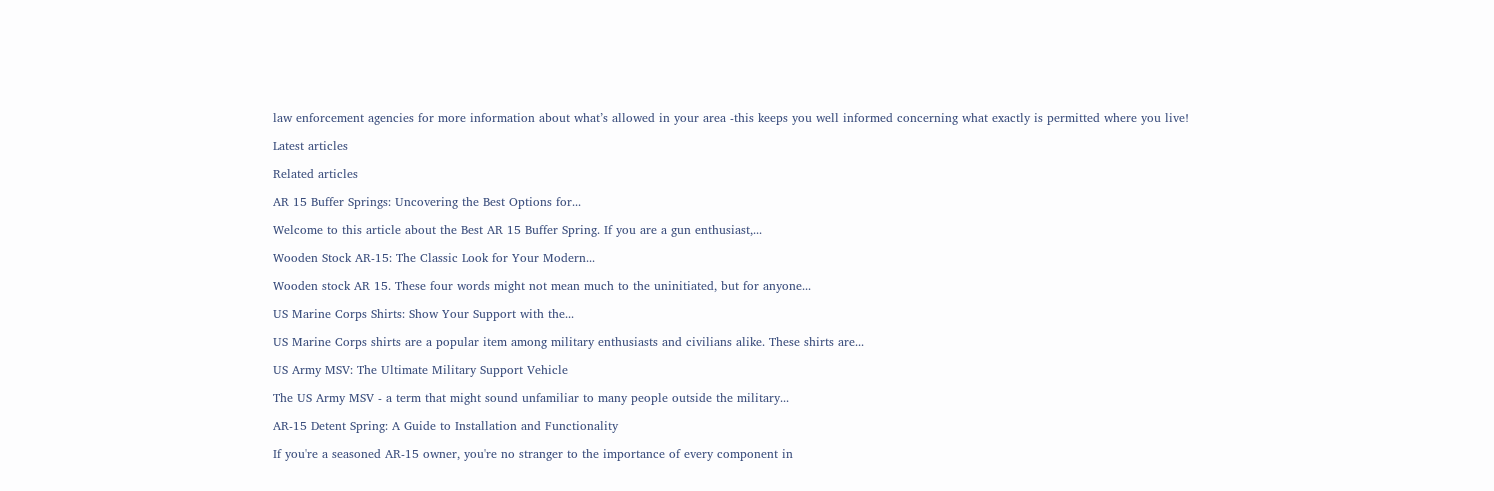law enforcement agencies for more information about what’s allowed in your area -this keeps you well informed concerning what exactly is permitted where you live!

Latest articles

Related articles

AR 15 Buffer Springs: Uncovering the Best Options for...

Welcome to this article about the Best AR 15 Buffer Spring. If you are a gun enthusiast,...

Wooden Stock AR-15: The Classic Look for Your Modern...

Wooden stock AR 15. These four words might not mean much to the uninitiated, but for anyone...

US Marine Corps Shirts: Show Your Support with the...

US Marine Corps shirts are a popular item among military enthusiasts and civilians alike. These shirts are...

US Army MSV: The Ultimate Military Support Vehicle

The US Army MSV - a term that might sound unfamiliar to many people outside the military...

AR-15 Detent Spring: A Guide to Installation and Functionality

If you're a seasoned AR-15 owner, you're no stranger to the importance of every component in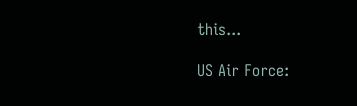this...

US Air Force: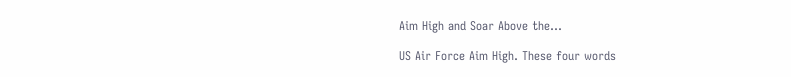Aim High and Soar Above the...

US Air Force Aim High. These four words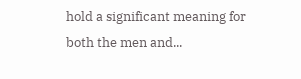hold a significant meaning for both the men and...